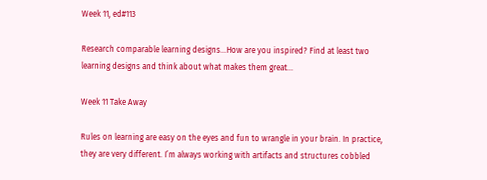Week 11, ed#113

Research comparable learning designs…How are you inspired? Find at least two learning designs and think about what makes them great…

Week 11 Take Away

Rules on learning are easy on the eyes and fun to wrangle in your brain. In practice, they are very different. I’m always working with artifacts and structures cobbled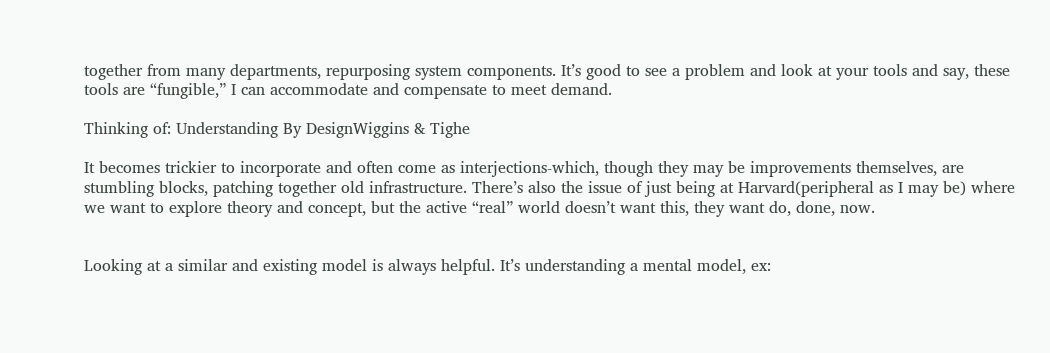together from many departments, repurposing system components. It’s good to see a problem and look at your tools and say, these tools are “fungible,” I can accommodate and compensate to meet demand.

Thinking of: Understanding By DesignWiggins & Tighe

It becomes trickier to incorporate and often come as interjections-which, though they may be improvements themselves, are stumbling blocks, patching together old infrastructure. There’s also the issue of just being at Harvard(peripheral as I may be) where we want to explore theory and concept, but the active “real” world doesn’t want this, they want do, done, now.


Looking at a similar and existing model is always helpful. It’s understanding a mental model, ex: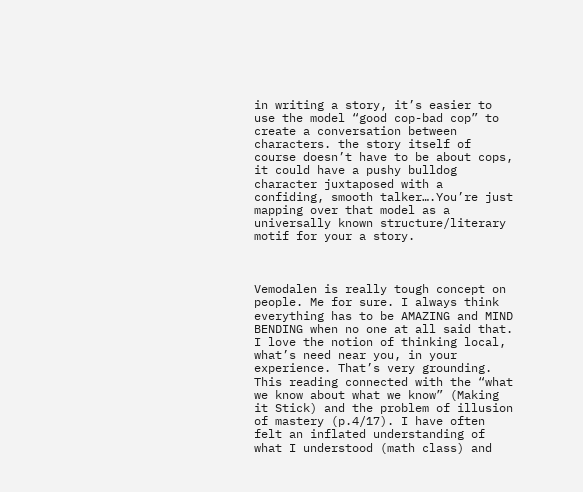in writing a story, it’s easier to use the model “good cop-bad cop” to create a conversation between characters. the story itself of course doesn’t have to be about cops, it could have a pushy bulldog character juxtaposed with a confiding, smooth talker….You’re just mapping over that model as a universally known structure/literary motif for your a story.



Vemodalen is really tough concept on people. Me for sure. I always think everything has to be AMAZING and MIND BENDING when no one at all said that. I love the notion of thinking local, what’s need near you, in your experience. That’s very grounding. This reading connected with the “what we know about what we know” (Making it Stick) and the problem of illusion of mastery (p.4/17). I have often felt an inflated understanding of what I understood (math class) and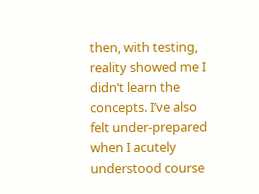then, with testing, reality showed me I didn’t learn the concepts. I’ve also felt under-prepared when I acutely understood course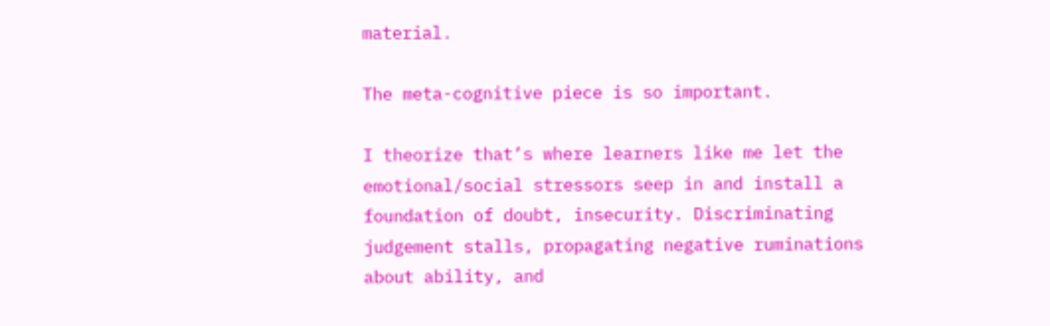material.

The meta-cognitive piece is so important.

I theorize that’s where learners like me let the emotional/social stressors seep in and install a foundation of doubt, insecurity. Discriminating judgement stalls, propagating negative ruminations about ability, and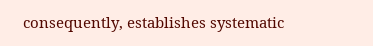consequently, establishes systematic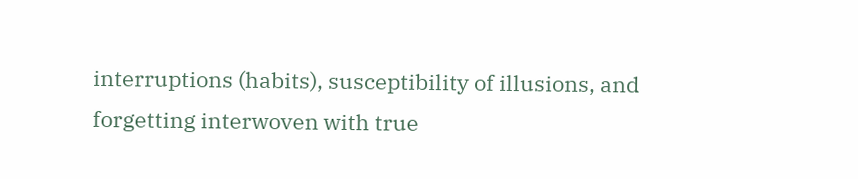interruptions (habits), susceptibility of illusions, and forgetting interwoven with true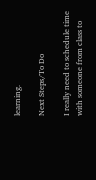learning.

Next Steps/To Do

I really need to schedule time with someone from class to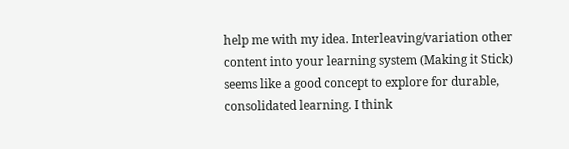help me with my idea. Interleaving/variation other content into your learning system (Making it Stick) seems like a good concept to explore for durable, consolidated learning. I think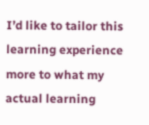I’d like to tailor this learning experience more to what my actual learning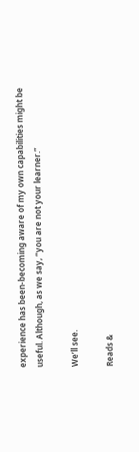experience has been-becoming aware of my own capabilities might be useful. Although, as we say, “you are not your learner.”

We’ll see.

Reads &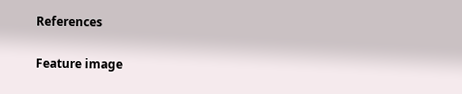References

Feature image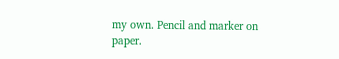my own. Pencil and marker on paper.